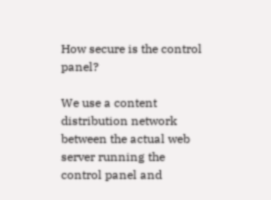How secure is the control panel?

We use a content distribution network between the actual web server running the control panel and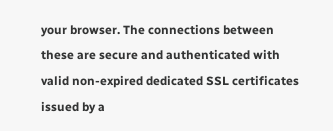your browser. The connections between these are secure and authenticated with valid non-expired dedicated SSL certificates issued by a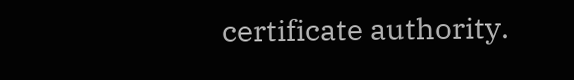certificate authority.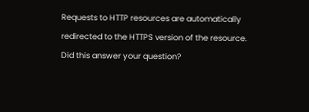Requests to HTTP resources are automatically redirected to the HTTPS version of the resource.
Did this answer your question?